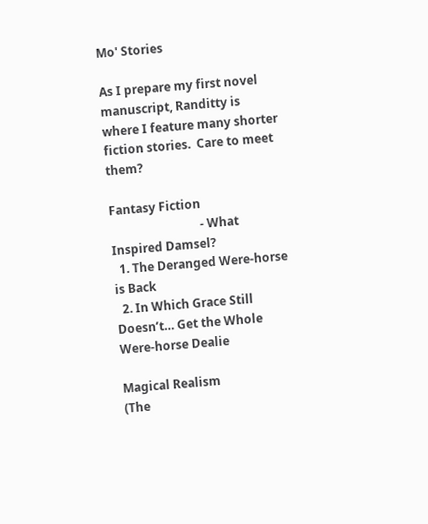Mo' Stories

As I prepare my first novel manuscript, Randitty is where I feature many shorter fiction stories.  Care to meet them?

Fantasy Fiction
                              - What Inspired Damsel?
  1. The Deranged Were-horse is Back
  2. In Which Grace Still Doesn’t… Get the Whole Were-horse Dealie

Magical Realism
(The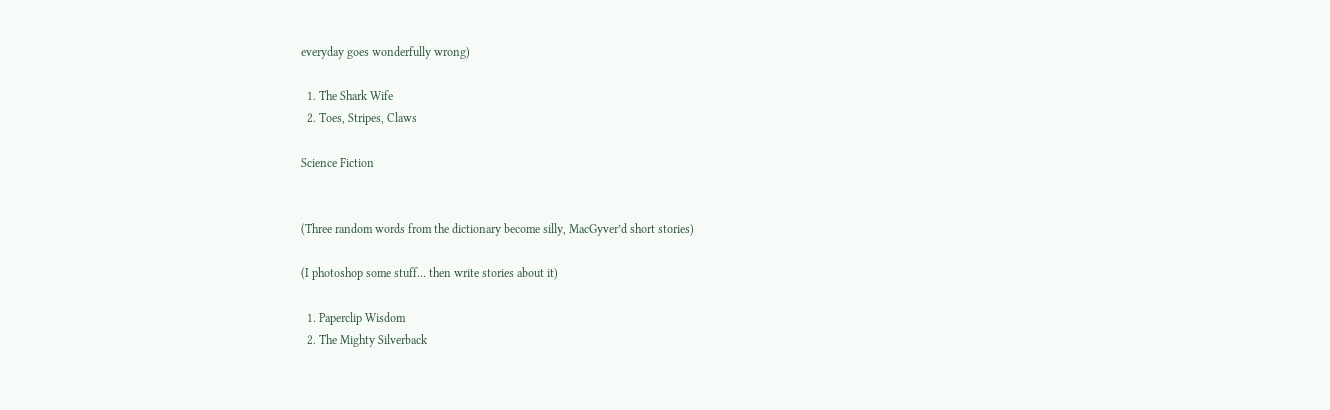everyday goes wonderfully wrong)

  1. The Shark Wife
  2. Toes, Stripes, Claws

Science Fiction


(Three random words from the dictionary become silly, MacGyver’d short stories)

(I photoshop some stuff… then write stories about it)

  1. Paperclip Wisdom
  2. The Mighty Silverback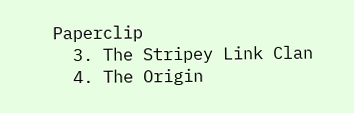Paperclip
  3. The Stripey Link Clan
  4. The Origin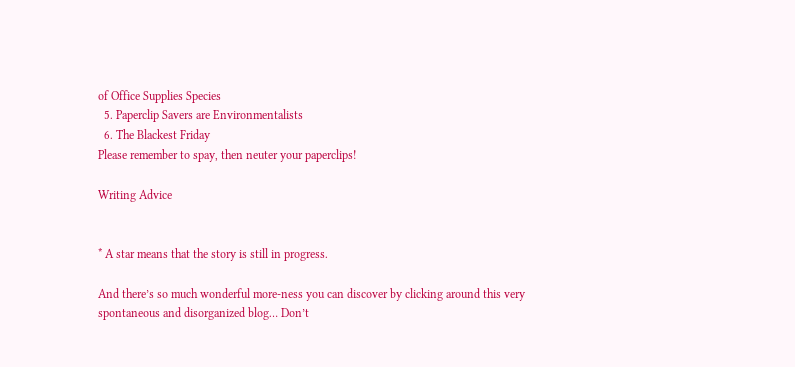of Office Supplies Species
  5. Paperclip Savers are Environmentalists
  6. The Blackest Friday
Please remember to spay, then neuter your paperclips!

Writing Advice


* A star means that the story is still in progress.

And there’s so much wonderful more-ness you can discover by clicking around this very spontaneous and disorganized blog… Don’t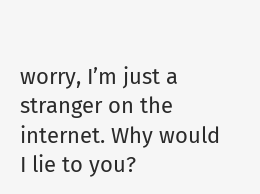worry, I’m just a stranger on the internet. Why would I lie to you?